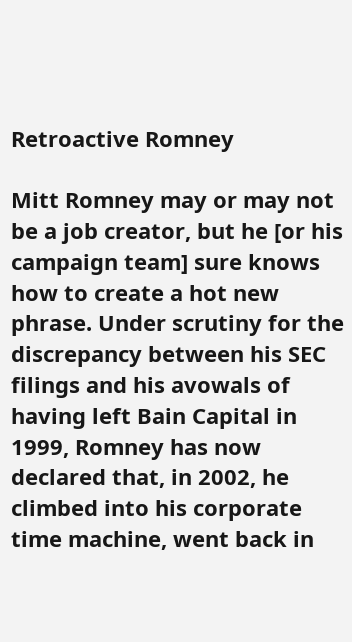Retroactive Romney

Mitt Romney may or may not be a job creator, but he [or his campaign team] sure knows how to create a hot new phrase. Under scrutiny for the discrepancy between his SEC filings and his avowals of having left Bain Capital in 1999, Romney has now declared that, in 2002, he climbed into his corporate time machine, went back in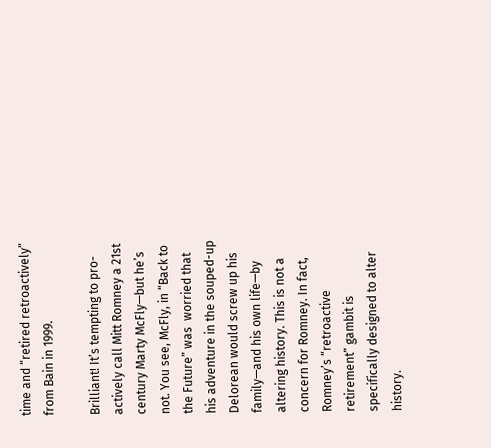time and “retired retroactively” from Bain in 1999.

Brilliant! It’s tempting to pro-actively call Mitt Romney a 21st century Marty McFly—but he’s not. You see, McFly, in “Back to the Future” was  worried that his adventure in the souped-up Delorean would screw up his family—and his own life—by altering history. This is not a concern for Romney. In fact, Romney’s “retroactive retirement” gambit is specifically designed to alter history.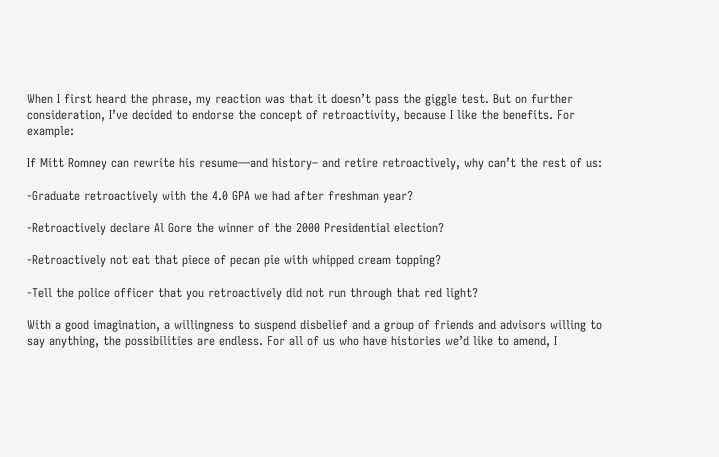When I first heard the phrase, my reaction was that it doesn’t pass the giggle test. But on further consideration, I’ve decided to endorse the concept of retroactivity, because I like the benefits. For example:

If Mitt Romney can rewrite his resume—and history– and retire retroactively, why can’t the rest of us:

-Graduate retroactively with the 4.0 GPA we had after freshman year?

-Retroactively declare Al Gore the winner of the 2000 Presidential election?

-Retroactively not eat that piece of pecan pie with whipped cream topping?

-Tell the police officer that you retroactively did not run through that red light?

With a good imagination, a willingness to suspend disbelief and a group of friends and advisors willing to say anything, the possibilities are endless. For all of us who have histories we’d like to amend, I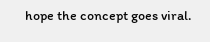hope the concept goes viral.